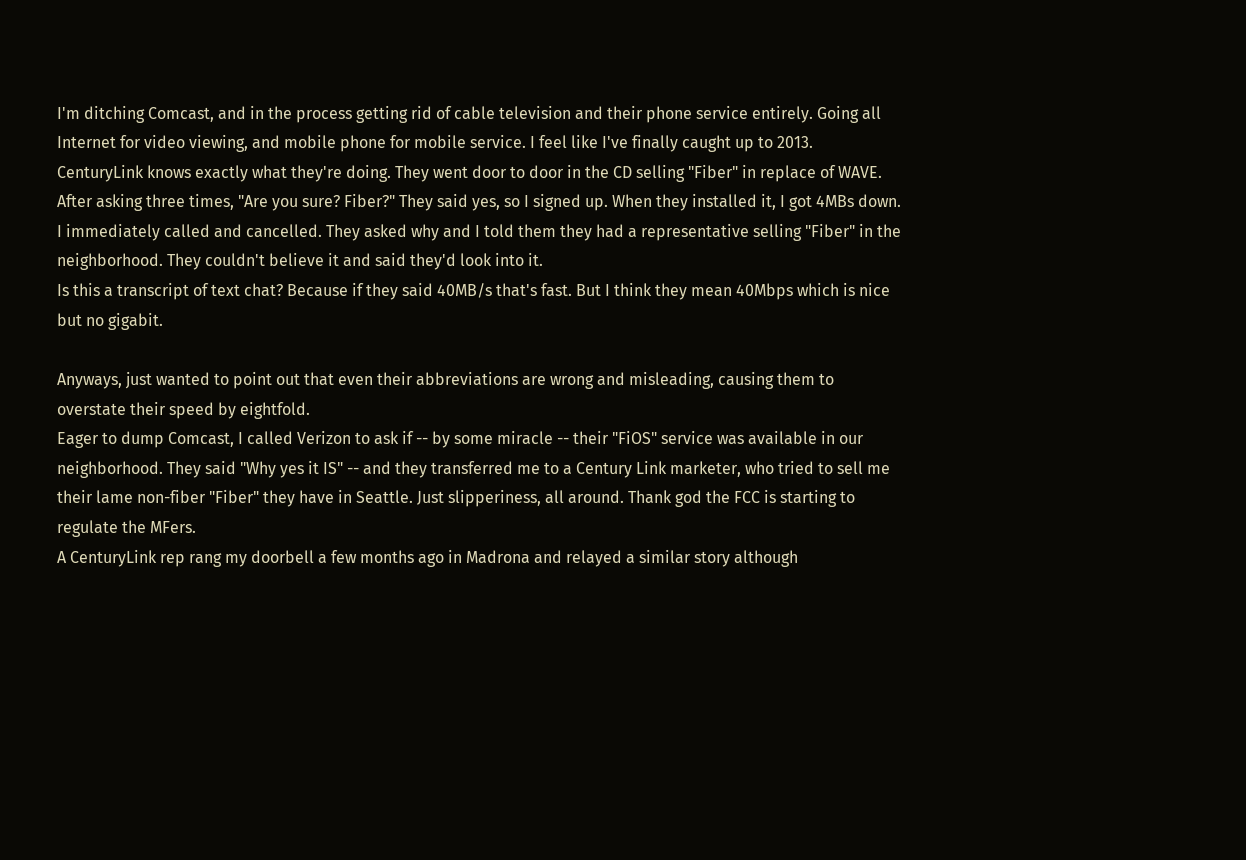I'm ditching Comcast, and in the process getting rid of cable television and their phone service entirely. Going all Internet for video viewing, and mobile phone for mobile service. I feel like I've finally caught up to 2013.
CenturyLink knows exactly what they're doing. They went door to door in the CD selling "Fiber" in replace of WAVE. After asking three times, "Are you sure? Fiber?" They said yes, so I signed up. When they installed it, I got 4MBs down. I immediately called and cancelled. They asked why and I told them they had a representative selling "Fiber" in the neighborhood. They couldn't believe it and said they'd look into it.
Is this a transcript of text chat? Because if they said 40MB/s that's fast. But I think they mean 40Mbps which is nice but no gigabit.

Anyways, just wanted to point out that even their abbreviations are wrong and misleading, causing them to overstate their speed by eightfold.
Eager to dump Comcast, I called Verizon to ask if -- by some miracle -- their "FiOS" service was available in our neighborhood. They said "Why yes it IS" -- and they transferred me to a Century Link marketer, who tried to sell me their lame non-fiber "Fiber" they have in Seattle. Just slipperiness, all around. Thank god the FCC is starting to regulate the MFers.
A CenturyLink rep rang my doorbell a few months ago in Madrona and relayed a similar story although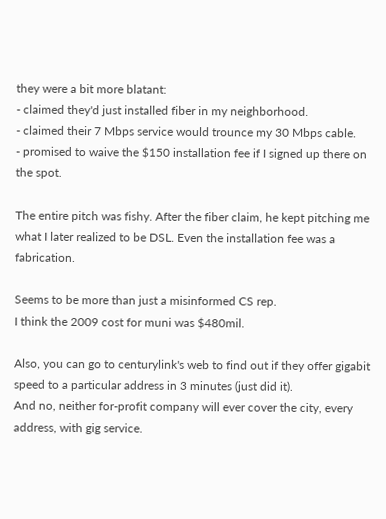they were a bit more blatant:
- claimed they'd just installed fiber in my neighborhood.
- claimed their 7 Mbps service would trounce my 30 Mbps cable.
- promised to waive the $150 installation fee if I signed up there on the spot.

The entire pitch was fishy. After the fiber claim, he kept pitching me what I later realized to be DSL. Even the installation fee was a fabrication.

Seems to be more than just a misinformed CS rep.
I think the 2009 cost for muni was $480mil.

Also, you can go to centurylink's web to find out if they offer gigabit speed to a particular address in 3 minutes (just did it).
And no, neither for-profit company will ever cover the city, every address, with gig service.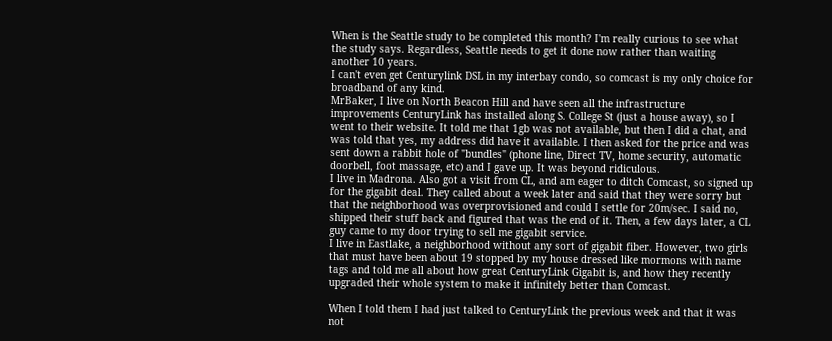When is the Seattle study to be completed this month? I'm really curious to see what the study says. Regardless, Seattle needs to get it done now rather than waiting another 10 years.
I can't even get Centurylink DSL in my interbay condo, so comcast is my only choice for broadband of any kind.
MrBaker, I live on North Beacon Hill and have seen all the infrastructure improvements CenturyLink has installed along S. College St (just a house away), so I went to their website. It told me that 1gb was not available, but then I did a chat, and was told that yes, my address did have it available. I then asked for the price and was sent down a rabbit hole of "bundles" (phone line, Direct TV, home security, automatic doorbell, foot massage, etc) and I gave up. It was beyond ridiculous.
I live in Madrona. Also got a visit from CL, and am eager to ditch Comcast, so signed up for the gigabit deal. They called about a week later and said that they were sorry but that the neighborhood was overprovisioned and could I settle for 20m/sec. I said no, shipped their stuff back and figured that was the end of it. Then, a few days later, a CL guy came to my door trying to sell me gigabit service.
I live in Eastlake, a neighborhood without any sort of gigabit fiber. However, two girls that must have been about 19 stopped by my house dressed like mormons with name tags and told me all about how great CenturyLink Gigabit is, and how they recently upgraded their whole system to make it infinitely better than Comcast.

When I told them I had just talked to CenturyLink the previous week and that it was not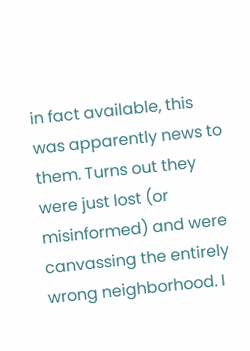in fact available, this was apparently news to them. Turns out they were just lost (or misinformed) and were canvassing the entirely wrong neighborhood. I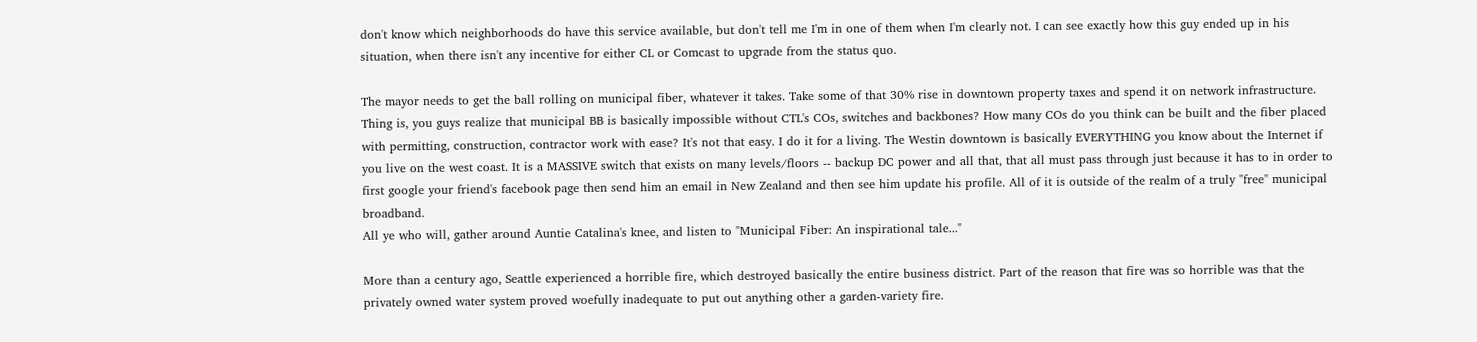don't know which neighborhoods do have this service available, but don't tell me I'm in one of them when I'm clearly not. I can see exactly how this guy ended up in his situation, when there isn't any incentive for either CL or Comcast to upgrade from the status quo.

The mayor needs to get the ball rolling on municipal fiber, whatever it takes. Take some of that 30% rise in downtown property taxes and spend it on network infrastructure.
Thing is, you guys realize that municipal BB is basically impossible without CTL's COs, switches and backbones? How many COs do you think can be built and the fiber placed with permitting, construction, contractor work with ease? It's not that easy. I do it for a living. The Westin downtown is basically EVERYTHING you know about the Internet if you live on the west coast. It is a MASSIVE switch that exists on many levels/floors -- backup DC power and all that, that all must pass through just because it has to in order to first google your friend's facebook page then send him an email in New Zealand and then see him update his profile. All of it is outside of the realm of a truly "free" municipal broadband.
All ye who will, gather around Auntie Catalina's knee, and listen to "Municipal Fiber: An inspirational tale..."

More than a century ago, Seattle experienced a horrible fire, which destroyed basically the entire business district. Part of the reason that fire was so horrible was that the privately owned water system proved woefully inadequate to put out anything other a garden-variety fire.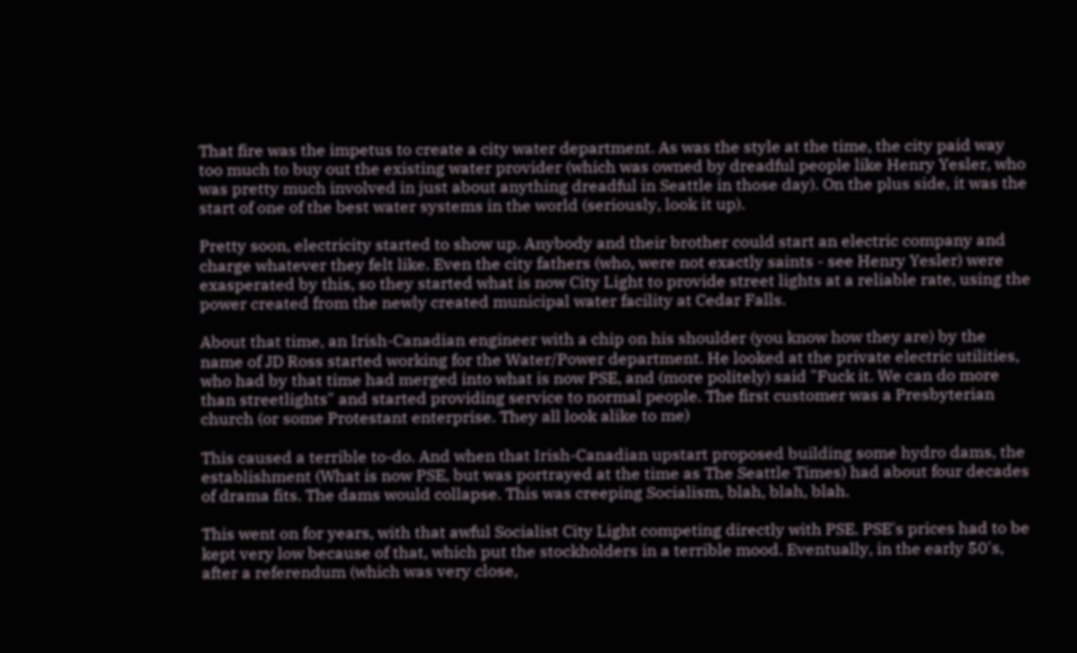That fire was the impetus to create a city water department. As was the style at the time, the city paid way too much to buy out the existing water provider (which was owned by dreadful people like Henry Yesler, who was pretty much involved in just about anything dreadful in Seattle in those day). On the plus side, it was the start of one of the best water systems in the world (seriously, look it up).

Pretty soon, electricity started to show up. Anybody and their brother could start an electric company and charge whatever they felt like. Even the city fathers (who, were not exactly saints - see Henry Yesler) were exasperated by this, so they started what is now City Light to provide street lights at a reliable rate, using the power created from the newly created municipal water facility at Cedar Falls.

About that time, an Irish-Canadian engineer with a chip on his shoulder (you know how they are) by the name of JD Ross started working for the Water/Power department. He looked at the private electric utilities, who had by that time had merged into what is now PSE, and (more politely) said "Fuck it. We can do more than streetlights" and started providing service to normal people. The first customer was a Presbyterian church (or some Protestant enterprise. They all look alike to me)

This caused a terrible to-do. And when that Irish-Canadian upstart proposed building some hydro dams, the establishment (What is now PSE, but was portrayed at the time as The Seattle Times) had about four decades of drama fits. The dams would collapse. This was creeping Socialism, blah, blah, blah.

This went on for years, with that awful Socialist City Light competing directly with PSE. PSE's prices had to be kept very low because of that, which put the stockholders in a terrible mood. Eventually, in the early 50's, after a referendum (which was very close,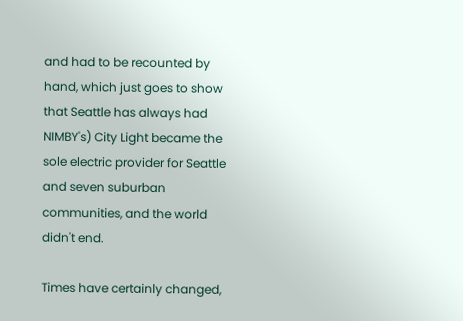and had to be recounted by hand, which just goes to show that Seattle has always had NIMBY's) City Light became the sole electric provider for Seattle and seven suburban communities, and the world didn't end.

Times have certainly changed,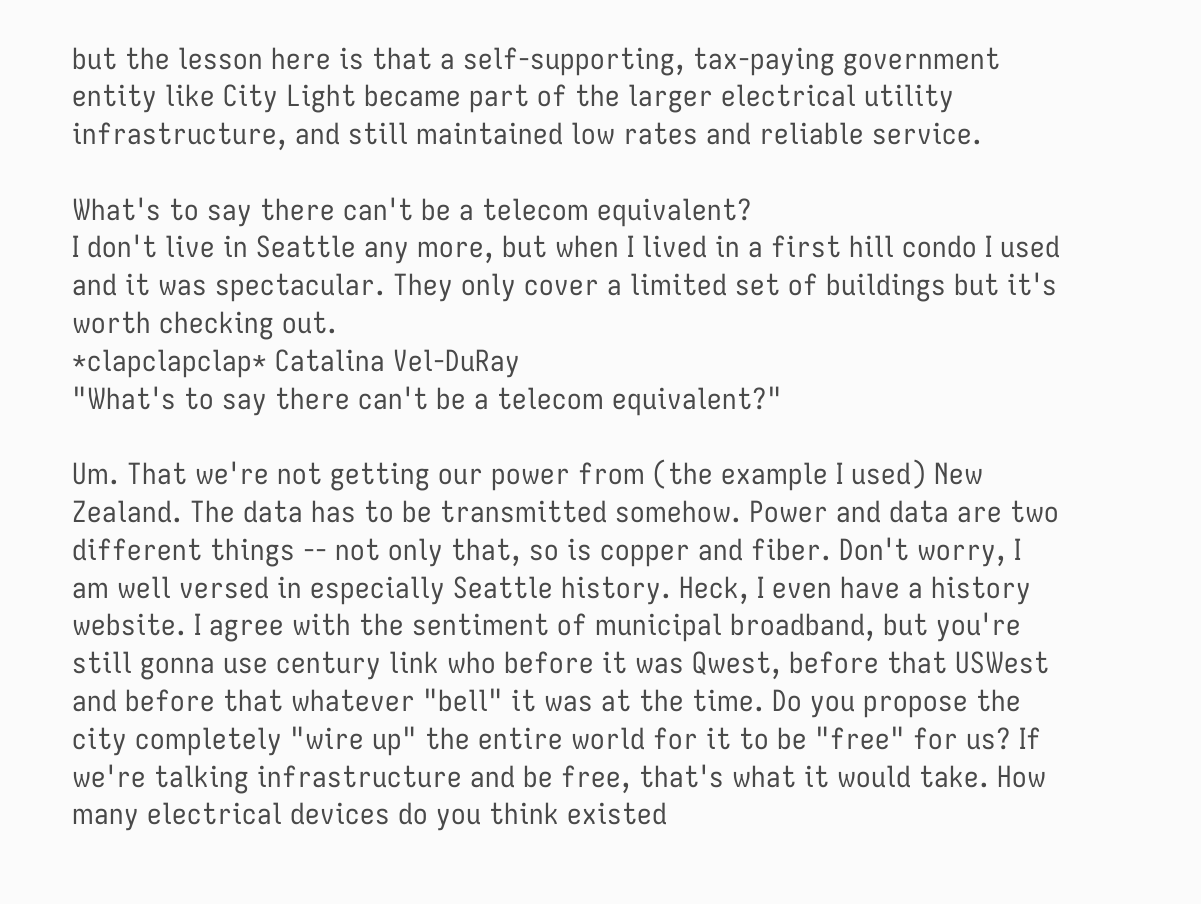but the lesson here is that a self-supporting, tax-paying government entity like City Light became part of the larger electrical utility infrastructure, and still maintained low rates and reliable service.

What's to say there can't be a telecom equivalent?
I don't live in Seattle any more, but when I lived in a first hill condo I used and it was spectacular. They only cover a limited set of buildings but it's worth checking out.
*clapclapclap* Catalina Vel-DuRay
"What's to say there can't be a telecom equivalent?"

Um. That we're not getting our power from (the example I used) New Zealand. The data has to be transmitted somehow. Power and data are two different things -- not only that, so is copper and fiber. Don't worry, I am well versed in especially Seattle history. Heck, I even have a history website. I agree with the sentiment of municipal broadband, but you're still gonna use century link who before it was Qwest, before that USWest and before that whatever "bell" it was at the time. Do you propose the city completely "wire up" the entire world for it to be "free" for us? If we're talking infrastructure and be free, that's what it would take. How many electrical devices do you think existed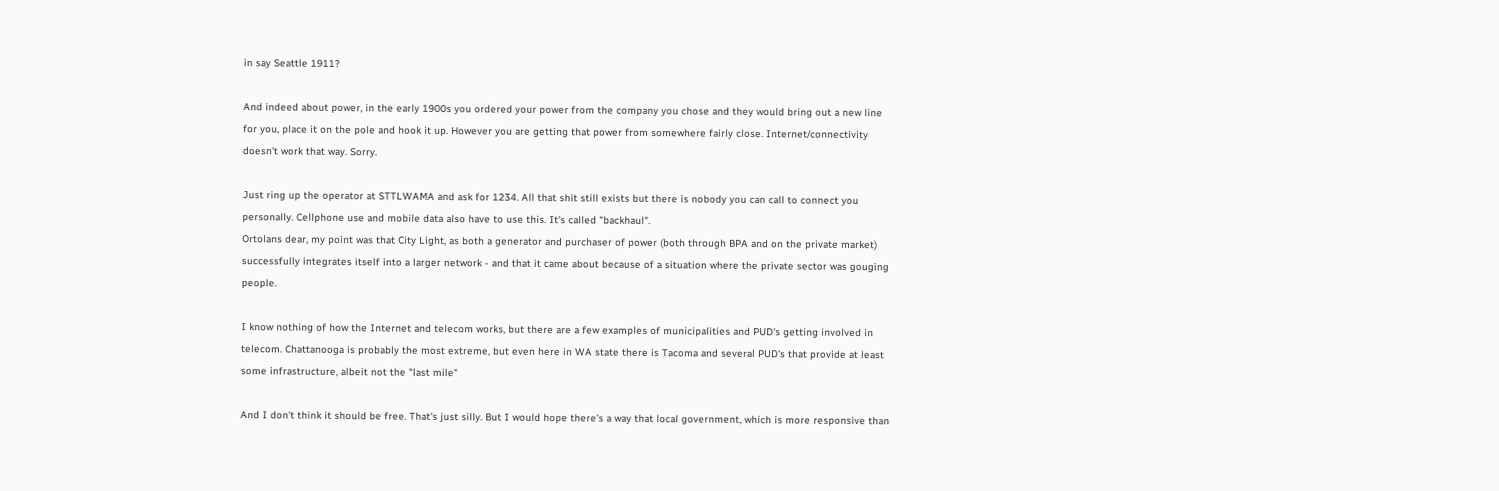in say Seattle 1911?

And indeed about power, in the early 1900s you ordered your power from the company you chose and they would bring out a new line for you, place it on the pole and hook it up. However you are getting that power from somewhere fairly close. Internet/connectivity doesn't work that way. Sorry.

Just ring up the operator at STTLWAMA and ask for 1234. All that shit still exists but there is nobody you can call to connect you personally. Cellphone use and mobile data also have to use this. It's called "backhaul".
Ortolans dear, my point was that City Light, as both a generator and purchaser of power (both through BPA and on the private market) successfully integrates itself into a larger network - and that it came about because of a situation where the private sector was gouging people.

I know nothing of how the Internet and telecom works, but there are a few examples of municipalities and PUD's getting involved in telecom. Chattanooga is probably the most extreme, but even here in WA state there is Tacoma and several PUD's that provide at least some infrastructure, albeit not the "last mile"

And I don't think it should be free. That's just silly. But I would hope there's a way that local government, which is more responsive than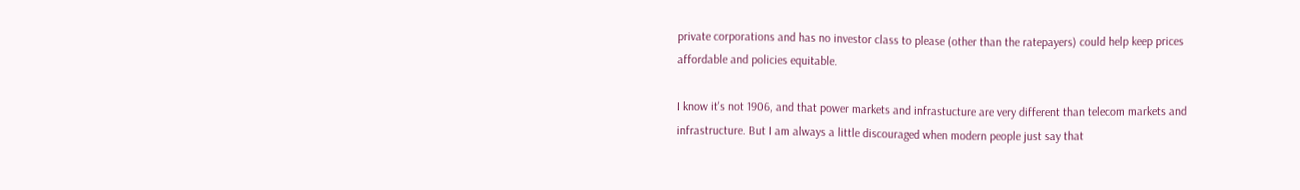private corporations and has no investor class to please (other than the ratepayers) could help keep prices affordable and policies equitable.

I know it's not 1906, and that power markets and infrastucture are very different than telecom markets and infrastructure. But I am always a little discouraged when modern people just say that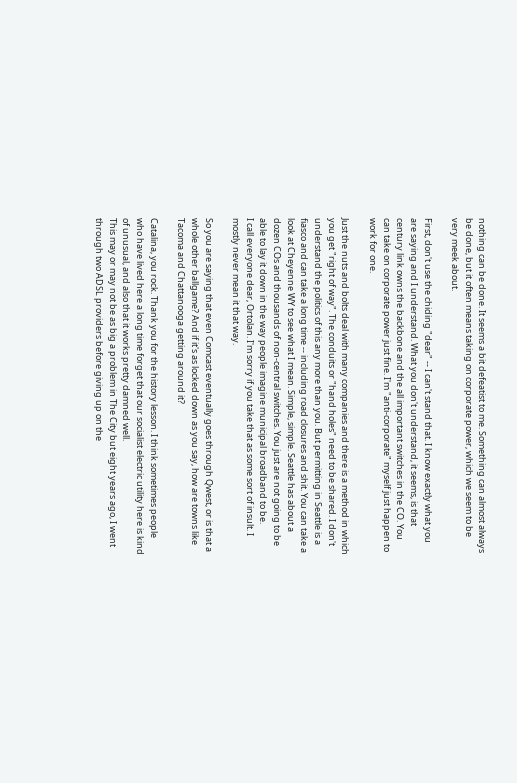nothing can be done. It seems a bit defeatist to me. Something can almost always be done, but it often means taking on corporate power, which we seem to be very meek about.

First, don't use the chiding "dear" -- I can't stand that. I know exactly what you are saying and I understand. What you don't understand, it seems, is that century link owns the backbone and the all important switches in the CO. You can take on corporate power just fine. I'm "anti-corporate" myself just happen to work for one.

Just the nuts and bolts deal with many companies and there is a method in which you get "right of way". The conduits or "hand holes" need to be shared. I don't understand the politics of this any more than you. But permitting in Seattle is a fiasco and can take a long time -- including road closures and shit. You can take a look at Cheyenne WY to see what I mean. Simple, simple. Seattle has about a dozen COs and thousands of non-central switches. You just are not going to be able to lay it down in the way people imagine municipal broadband to be.
I call everyone dear, Ortolan. I'm sorry if you take that as some sort of insult. I mostly never mean it that way.

So you are saying that even Comcast eventually goes through Qwest, or is that a whole other ballgame? And if it's as locked down as you say, how are towns like Tacoma and Chattanooga getting around it?

Catalina, you rock. Thank you for the history lesson. I think sometimes people who have lived here a long time forget that our socialist electric utility here is kind of unusual, and also that it works pretty damned well.
This may or may not be as big a problem in The City but eight years ago, I went through two ADSL providers before giving up on the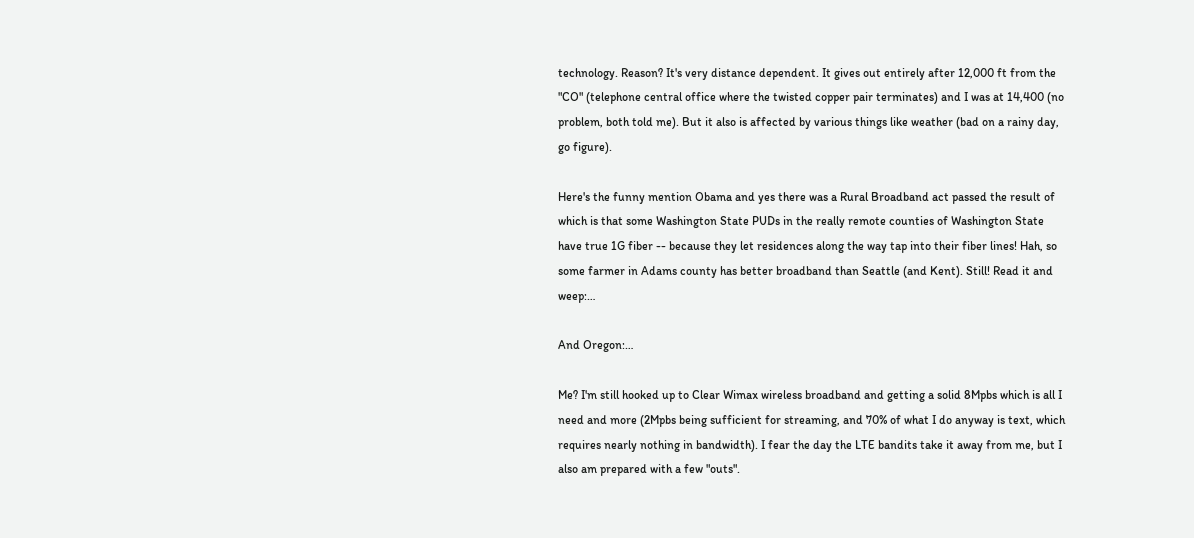technology. Reason? It's very distance dependent. It gives out entirely after 12,000 ft from the "CO" (telephone central office where the twisted copper pair terminates) and I was at 14,400 (no problem, both told me). But it also is affected by various things like weather (bad on a rainy day, go figure).

Here's the funny mention Obama and yes there was a Rural Broadband act passed the result of which is that some Washington State PUDs in the really remote counties of Washington State have true 1G fiber -- because they let residences along the way tap into their fiber lines! Hah, so some farmer in Adams county has better broadband than Seattle (and Kent). Still! Read it and weep:…

And Oregon:…

Me? I'm still hooked up to Clear Wimax wireless broadband and getting a solid 8Mpbs which is all I need and more (2Mpbs being sufficient for streaming, and 70% of what I do anyway is text, which requires nearly nothing in bandwidth). I fear the day the LTE bandits take it away from me, but I also am prepared with a few "outs".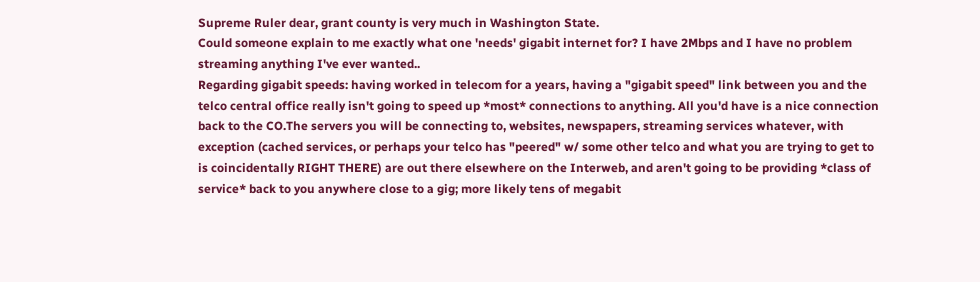Supreme Ruler dear, grant county is very much in Washington State.
Could someone explain to me exactly what one 'needs' gigabit internet for? I have 2Mbps and I have no problem streaming anything I've ever wanted..
Regarding gigabit speeds: having worked in telecom for a years, having a "gigabit speed" link between you and the telco central office really isn't going to speed up *most* connections to anything. All you'd have is a nice connection back to the CO.The servers you will be connecting to, websites, newspapers, streaming services whatever, with exception (cached services, or perhaps your telco has "peered" w/ some other telco and what you are trying to get to is coincidentally RIGHT THERE) are out there elsewhere on the Interweb, and aren't going to be providing *class of service* back to you anywhere close to a gig; more likely tens of megabit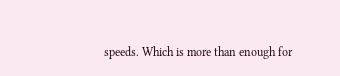speeds. Which is more than enough for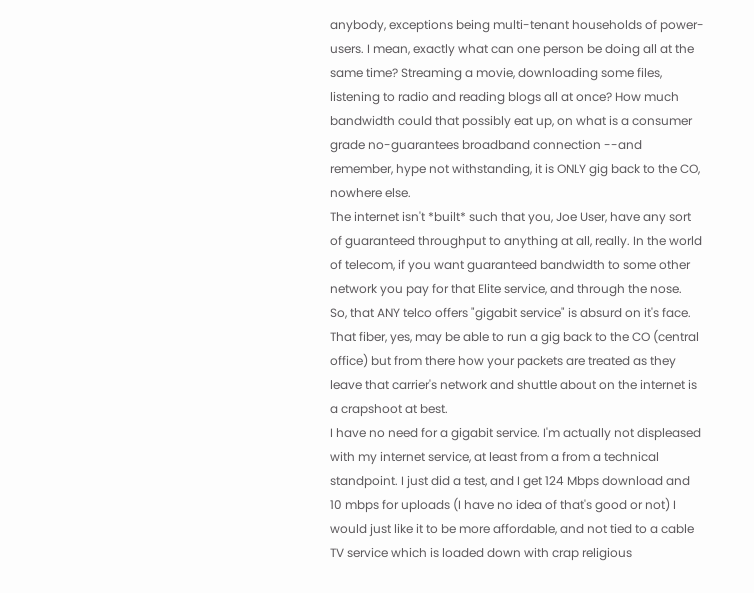anybody, exceptions being multi-tenant households of power-users. I mean, exactly what can one person be doing all at the same time? Streaming a movie, downloading some files, listening to radio and reading blogs all at once? How much bandwidth could that possibly eat up, on what is a consumer grade no-guarantees broadband connection --and remember, hype not withstanding, it is ONLY gig back to the CO, nowhere else.
The internet isn't *built* such that you, Joe User, have any sort of guaranteed throughput to anything at all, really. In the world of telecom, if you want guaranteed bandwidth to some other network you pay for that Elite service, and through the nose.
So, that ANY telco offers "gigabit service" is absurd on it's face. That fiber, yes, may be able to run a gig back to the CO (central office) but from there how your packets are treated as they leave that carrier's network and shuttle about on the internet is a crapshoot at best.
I have no need for a gigabit service. I'm actually not displeased with my internet service, at least from a from a technical standpoint. I just did a test, and I get 124 Mbps download and 10 mbps for uploads (I have no idea of that's good or not) I would just like it to be more affordable, and not tied to a cable TV service which is loaded down with crap religious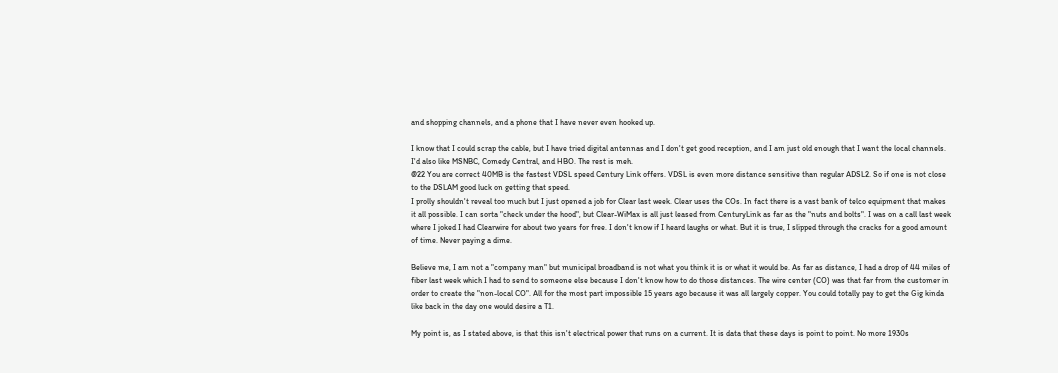and shopping channels, and a phone that I have never even hooked up.

I know that I could scrap the cable, but I have tried digital antennas and I don't get good reception, and I am just old enough that I want the local channels. I'd also like MSNBC, Comedy Central, and HBO. The rest is meh.
@22 You are correct 40MB is the fastest VDSL speed Century Link offers. VDSL is even more distance sensitive than regular ADSL2. So if one is not close to the DSLAM good luck on getting that speed.
I prolly shouldn't reveal too much but I just opened a job for Clear last week. Clear uses the COs. In fact there is a vast bank of telco equipment that makes it all possible. I can sorta "check under the hood", but Clear-WiMax is all just leased from CenturyLink as far as the "nuts and bolts". I was on a call last week where I joked I had Clearwire for about two years for free. I don't know if I heard laughs or what. But it is true, I slipped through the cracks for a good amount of time. Never paying a dime.

Believe me, I am not a "company man" but municipal broadband is not what you think it is or what it would be. As far as distance, I had a drop of 44 miles of fiber last week which I had to send to someone else because I don't know how to do those distances. The wire center (CO) was that far from the customer in order to create the "non-local CO". All for the most part impossible 15 years ago because it was all largely copper. You could totally pay to get the Gig kinda like back in the day one would desire a T1.

My point is, as I stated above, is that this isn't electrical power that runs on a current. It is data that these days is point to point. No more 1930s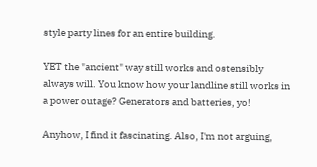style party lines for an entire building.

YET the "ancient" way still works and ostensibly always will. You know how your landline still works in a power outage? Generators and batteries, yo!

Anyhow, I find it fascinating. Also, I'm not arguing,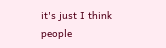it's just I think people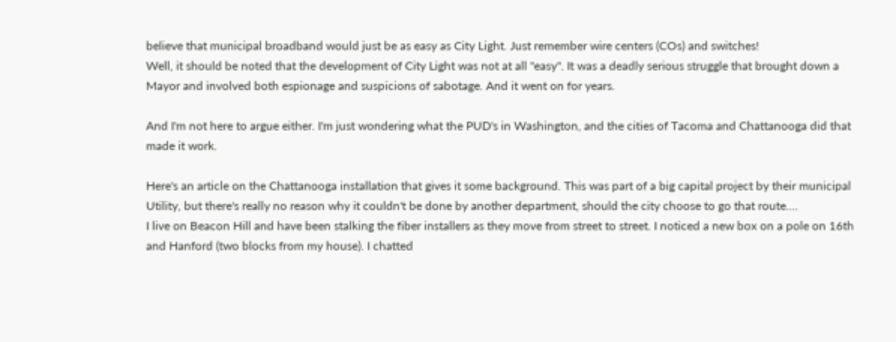believe that municipal broadband would just be as easy as City Light. Just remember wire centers (COs) and switches!
Well, it should be noted that the development of City Light was not at all "easy". It was a deadly serious struggle that brought down a Mayor and involved both espionage and suspicions of sabotage. And it went on for years.

And I'm not here to argue either. I'm just wondering what the PUD's in Washington, and the cities of Tacoma and Chattanooga did that made it work.

Here's an article on the Chattanooga installation that gives it some background. This was part of a big capital project by their municipal Utility, but there's really no reason why it couldn't be done by another department, should the city choose to go that route.…
I live on Beacon Hill and have been stalking the fiber installers as they move from street to street. I noticed a new box on a pole on 16th and Hanford (two blocks from my house). I chatted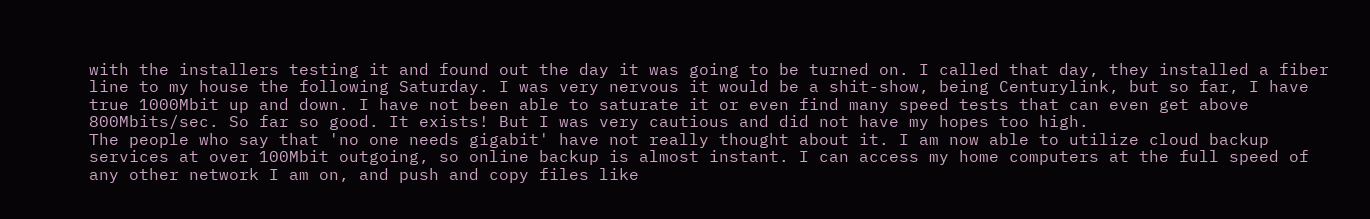with the installers testing it and found out the day it was going to be turned on. I called that day, they installed a fiber line to my house the following Saturday. I was very nervous it would be a shit-show, being Centurylink, but so far, I have true 1000Mbit up and down. I have not been able to saturate it or even find many speed tests that can even get above 800Mbits/sec. So far so good. It exists! But I was very cautious and did not have my hopes too high.
The people who say that 'no one needs gigabit' have not really thought about it. I am now able to utilize cloud backup services at over 100Mbit outgoing, so online backup is almost instant. I can access my home computers at the full speed of any other network I am on, and push and copy files like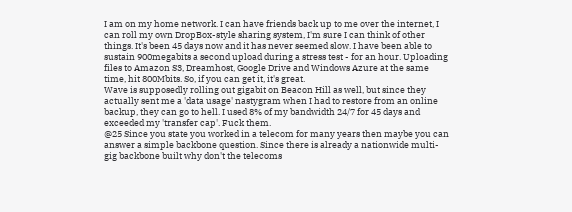I am on my home network. I can have friends back up to me over the internet, I can roll my own DropBox-style sharing system, I'm sure I can think of other things. It's been 45 days now and it has never seemed slow. I have been able to sustain 900megabits a second upload during a stress test - for an hour. Uploading files to Amazon S3, Dreamhost, Google Drive and Windows Azure at the same time, hit 800Mbits. So, if you can get it, it's great.
Wave is supposedly rolling out gigabit on Beacon Hill as well, but since they actually sent me a 'data usage' nastygram when I had to restore from an online backup, they can go to hell. I used 8% of my bandwidth 24/7 for 45 days and exceeded my 'transfer cap'. Fuck them.
@25 Since you state you worked in a telecom for many years then maybe you can answer a simple backbone question. Since there is already a nationwide multi-gig backbone built why don't the telecoms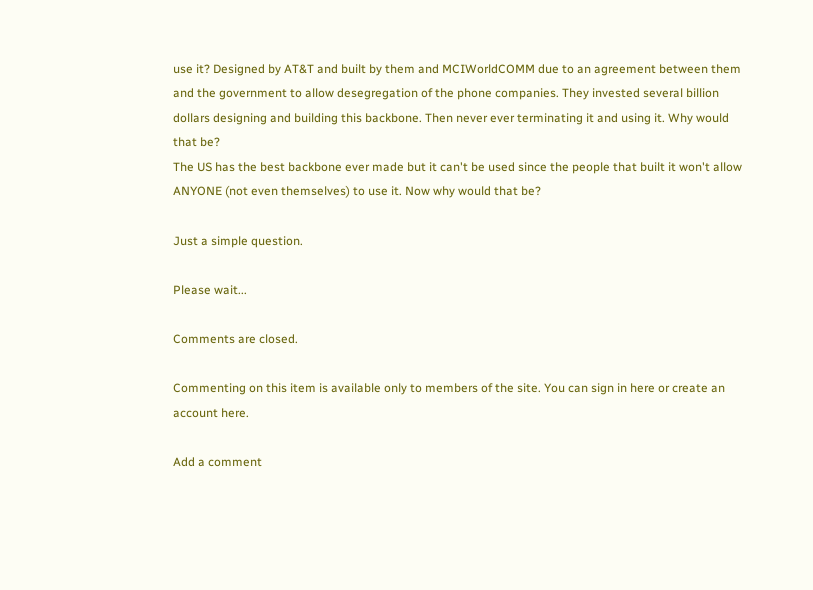use it? Designed by AT&T and built by them and MCIWorldCOMM due to an agreement between them and the government to allow desegregation of the phone companies. They invested several billion dollars designing and building this backbone. Then never ever terminating it and using it. Why would that be?
The US has the best backbone ever made but it can't be used since the people that built it won't allow ANYONE (not even themselves) to use it. Now why would that be?

Just a simple question.

Please wait...

Comments are closed.

Commenting on this item is available only to members of the site. You can sign in here or create an account here.

Add a comment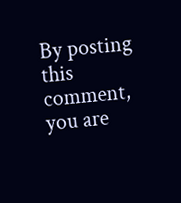By posting this comment, you are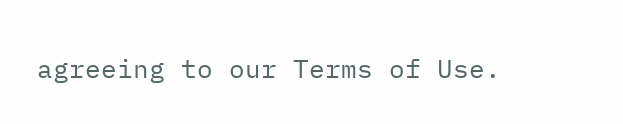agreeing to our Terms of Use.